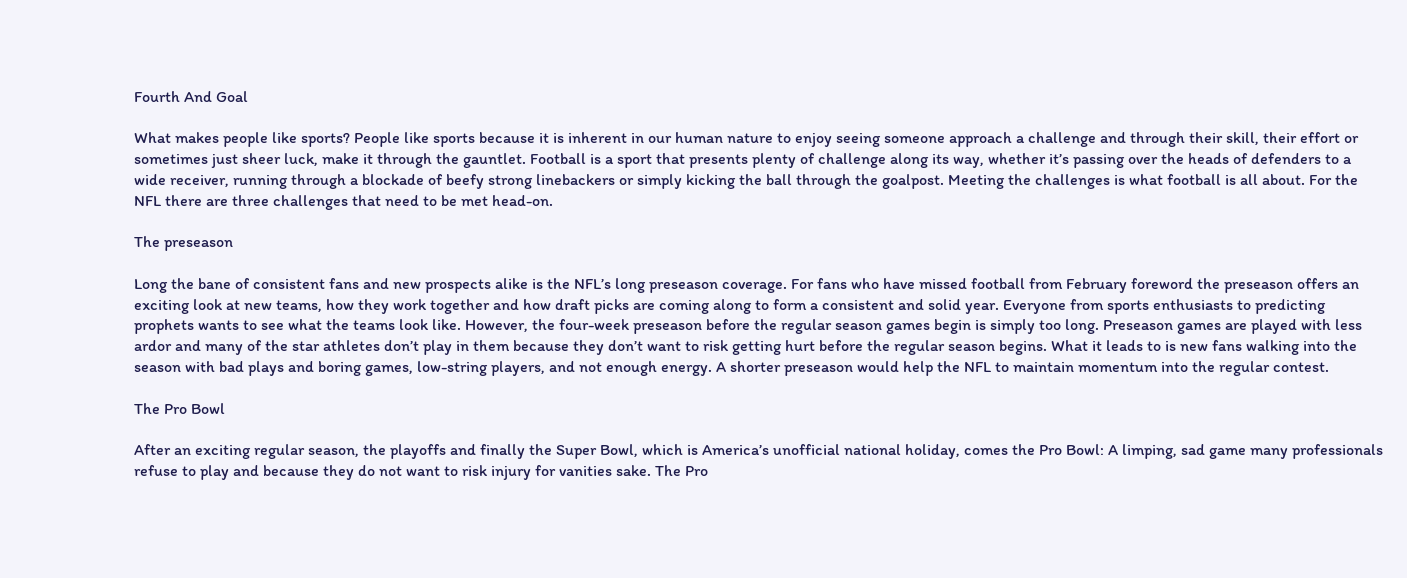Fourth And Goal

What makes people like sports? People like sports because it is inherent in our human nature to enjoy seeing someone approach a challenge and through their skill, their effort or sometimes just sheer luck, make it through the gauntlet. Football is a sport that presents plenty of challenge along its way, whether it’s passing over the heads of defenders to a wide receiver, running through a blockade of beefy strong linebackers or simply kicking the ball through the goalpost. Meeting the challenges is what football is all about. For the NFL there are three challenges that need to be met head-on.

The preseason

Long the bane of consistent fans and new prospects alike is the NFL’s long preseason coverage. For fans who have missed football from February foreword the preseason offers an exciting look at new teams, how they work together and how draft picks are coming along to form a consistent and solid year. Everyone from sports enthusiasts to predicting prophets wants to see what the teams look like. However, the four-week preseason before the regular season games begin is simply too long. Preseason games are played with less ardor and many of the star athletes don’t play in them because they don’t want to risk getting hurt before the regular season begins. What it leads to is new fans walking into the season with bad plays and boring games, low-string players, and not enough energy. A shorter preseason would help the NFL to maintain momentum into the regular contest.

The Pro Bowl

After an exciting regular season, the playoffs and finally the Super Bowl, which is America’s unofficial national holiday, comes the Pro Bowl: A limping, sad game many professionals refuse to play and because they do not want to risk injury for vanities sake. The Pro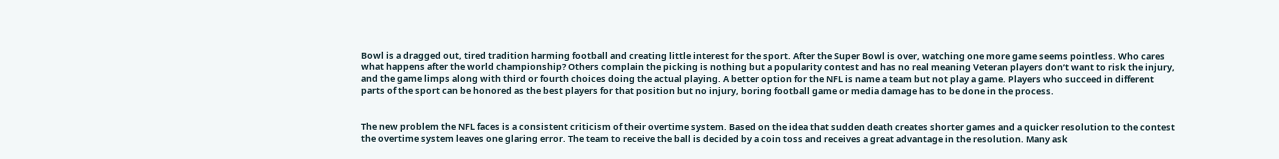Bowl is a dragged out, tired tradition harming football and creating little interest for the sport. After the Super Bowl is over, watching one more game seems pointless. Who cares what happens after the world championship? Others complain the picking is nothing but a popularity contest and has no real meaning Veteran players don’t want to risk the injury, and the game limps along with third or fourth choices doing the actual playing. A better option for the NFL is name a team but not play a game. Players who succeed in different parts of the sport can be honored as the best players for that position but no injury, boring football game or media damage has to be done in the process.


The new problem the NFL faces is a consistent criticism of their overtime system. Based on the idea that sudden death creates shorter games and a quicker resolution to the contest the overtime system leaves one glaring error. The team to receive the ball is decided by a coin toss and receives a great advantage in the resolution. Many ask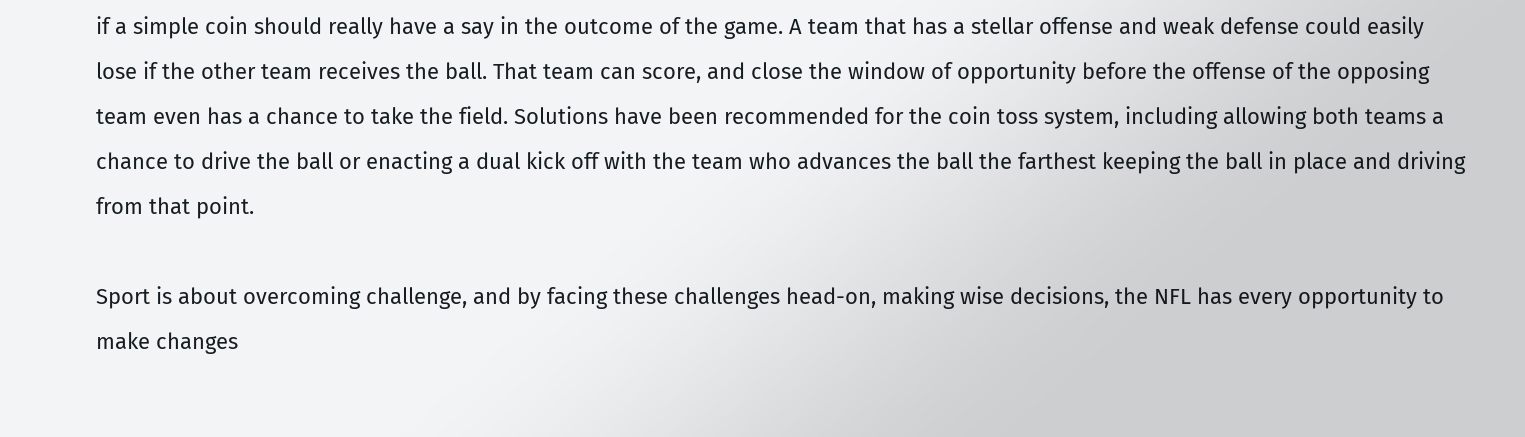if a simple coin should really have a say in the outcome of the game. A team that has a stellar offense and weak defense could easily lose if the other team receives the ball. That team can score, and close the window of opportunity before the offense of the opposing team even has a chance to take the field. Solutions have been recommended for the coin toss system, including allowing both teams a chance to drive the ball or enacting a dual kick off with the team who advances the ball the farthest keeping the ball in place and driving from that point.

Sport is about overcoming challenge, and by facing these challenges head-on, making wise decisions, the NFL has every opportunity to make changes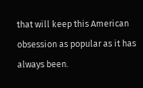that will keep this American obsession as popular as it has always been.